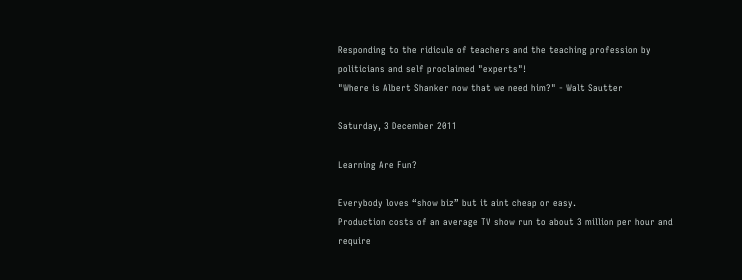Responding to the ridicule of teachers and the teaching profession by politicians and self proclaimed "experts"!
"Where is Albert Shanker now that we need him?" - Walt Sautter

Saturday, 3 December 2011

Learning Are Fun?

Everybody loves “show biz” but it aint cheap or easy.
Production costs of an average TV show run to about 3 million per hour and require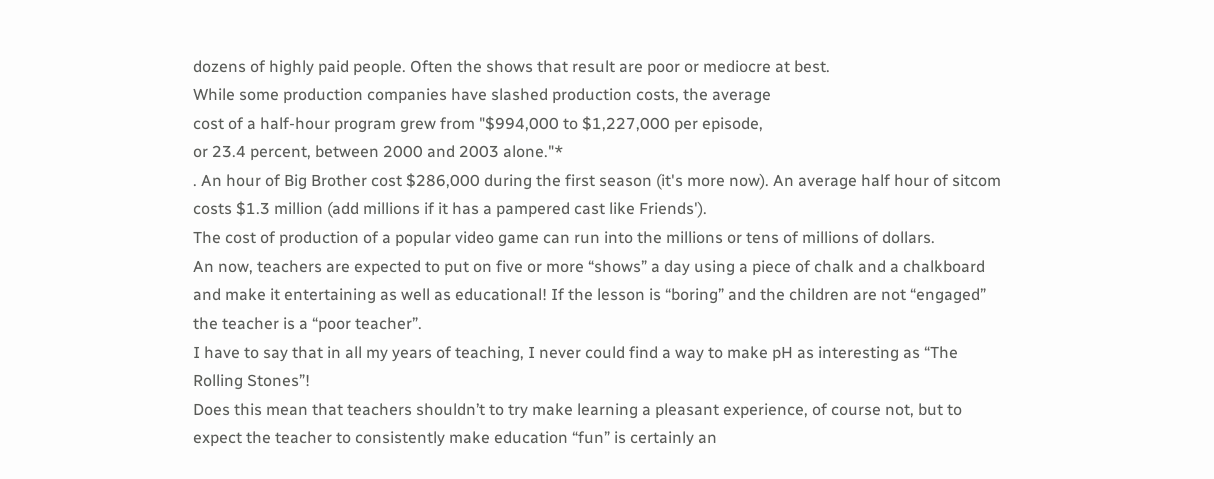dozens of highly paid people. Often the shows that result are poor or mediocre at best.
While some production companies have slashed production costs, the average
cost of a half-hour program grew from "$994,000 to $1,227,000 per episode,
or 23.4 percent, between 2000 and 2003 alone."*
. An hour of Big Brother cost $286,000 during the first season (it's more now). An average half hour of sitcom costs $1.3 million (add millions if it has a pampered cast like Friends').
The cost of production of a popular video game can run into the millions or tens of millions of dollars.
An now, teachers are expected to put on five or more “shows” a day using a piece of chalk and a chalkboard and make it entertaining as well as educational! If the lesson is “boring” and the children are not “engaged” the teacher is a “poor teacher”.
I have to say that in all my years of teaching, I never could find a way to make pH as interesting as “The Rolling Stones”!
Does this mean that teachers shouldn’t to try make learning a pleasant experience, of course not, but to expect the teacher to consistently make education “fun” is certainly an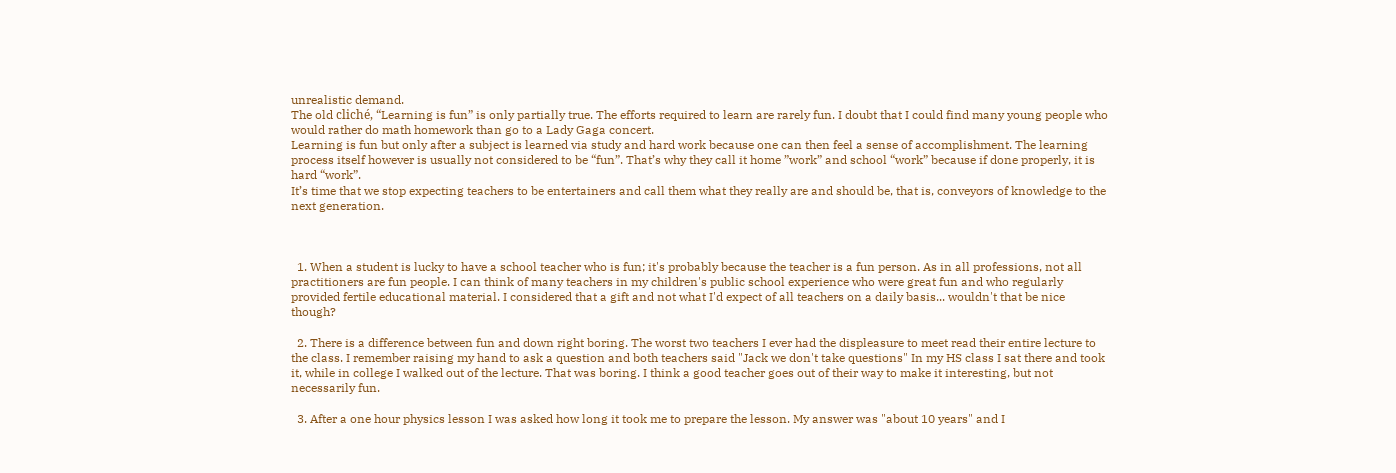unrealistic demand.
The old cliché, “Learning is fun” is only partially true. The efforts required to learn are rarely fun. I doubt that I could find many young people who would rather do math homework than go to a Lady Gaga concert.
Learning is fun but only after a subject is learned via study and hard work because one can then feel a sense of accomplishment. The learning process itself however is usually not considered to be “fun”. That’s why they call it home ”work” and school “work” because if done properly, it is hard “work”.
It’s time that we stop expecting teachers to be entertainers and call them what they really are and should be, that is, conveyors of knowledge to the next generation.



  1. When a student is lucky to have a school teacher who is fun; it's probably because the teacher is a fun person. As in all professions, not all practitioners are fun people. I can think of many teachers in my children's public school experience who were great fun and who regularly provided fertile educational material. I considered that a gift and not what I'd expect of all teachers on a daily basis... wouldn't that be nice though?

  2. There is a difference between fun and down right boring. The worst two teachers I ever had the displeasure to meet read their entire lecture to the class. I remember raising my hand to ask a question and both teachers said "Jack we don't take questions" In my HS class I sat there and took it, while in college I walked out of the lecture. That was boring. I think a good teacher goes out of their way to make it interesting, but not necessarily fun.

  3. After a one hour physics lesson I was asked how long it took me to prepare the lesson. My answer was "about 10 years" and I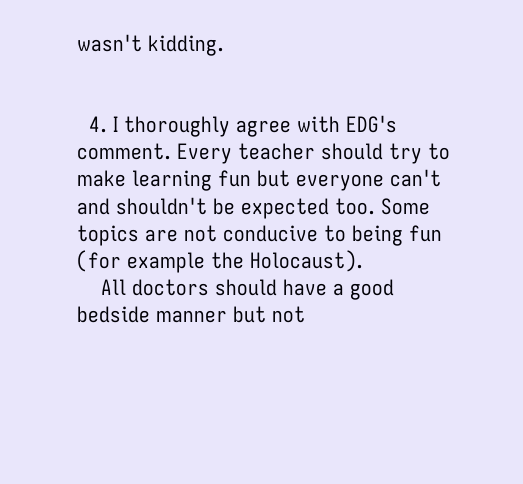wasn't kidding.


  4. I thoroughly agree with EDG's comment. Every teacher should try to make learning fun but everyone can't and shouldn't be expected too. Some topics are not conducive to being fun (for example the Holocaust).
    All doctors should have a good bedside manner but not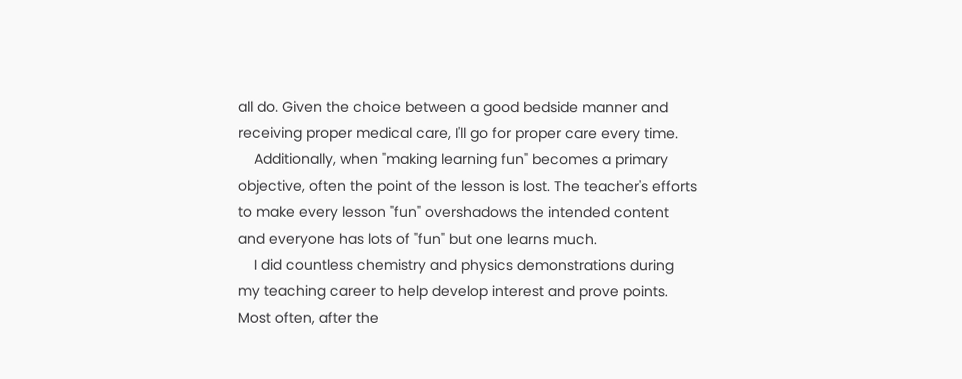all do. Given the choice between a good bedside manner and receiving proper medical care, I'll go for proper care every time.
    Additionally, when "making learning fun" becomes a primary objective, often the point of the lesson is lost. The teacher's efforts to make every lesson "fun" overshadows the intended content and everyone has lots of "fun" but one learns much.
    I did countless chemistry and physics demonstrations during my teaching career to help develop interest and prove points. Most often, after the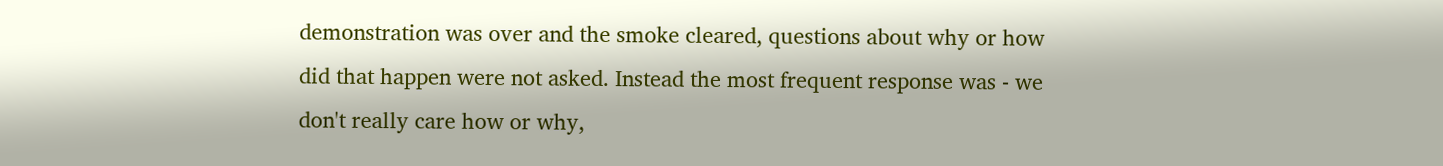demonstration was over and the smoke cleared, questions about why or how did that happen were not asked. Instead the most frequent response was - we don't really care how or why,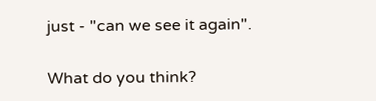just - "can we see it again".


What do you think?